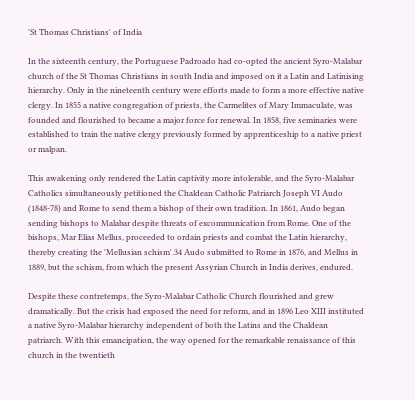'St Thomas Christians' of India

In the sixteenth century, the Portuguese Padroado had co-opted the ancient Syro-Malabar church of the St Thomas Christians in south India and imposed on it a Latin and Latinising hierarchy. Only in the nineteenth century were efforts made to form a more effective native clergy. In 1855 a native congregation of priests, the Carmelites of Mary Immaculate, was founded and flourished to became a major force for renewal. In 1858, five seminaries were established to train the native clergy previously formed by apprenticeship to a native priest or malpan.

This awakening only rendered the Latin captivity more intolerable, and the Syro-Malabar Catholics simultaneously petitioned the Chaldean Catholic Patriarch Joseph VI Audo (1848-78) and Rome to send them a bishop of their own tradition. In 1861, Audo began sending bishops to Malabar despite threats of excommunication from Rome. One of the bishops, Mar Elias Mellus, proceeded to ordain priests and combat the Latin hierarchy, thereby creating the 'Mellusian schism'.34 Audo submitted to Rome in 1876, and Mellus in 1889, but the schism, from which the present Assyrian Church in India derives, endured.

Despite these contretemps, the Syro-Malabar Catholic Church flourished and grew dramatically. But the crisis had exposed the need for reform, and in 1896 Leo XIII instituted a native Syro-Malabar hierarchy independent of both the Latins and the Chaldean patriarch. With this emancipation, the way opened for the remarkable renaissance of this church in the twentieth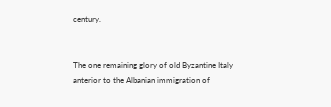century.


The one remaining glory of old Byzantine Italy anterior to the Albanian immigration of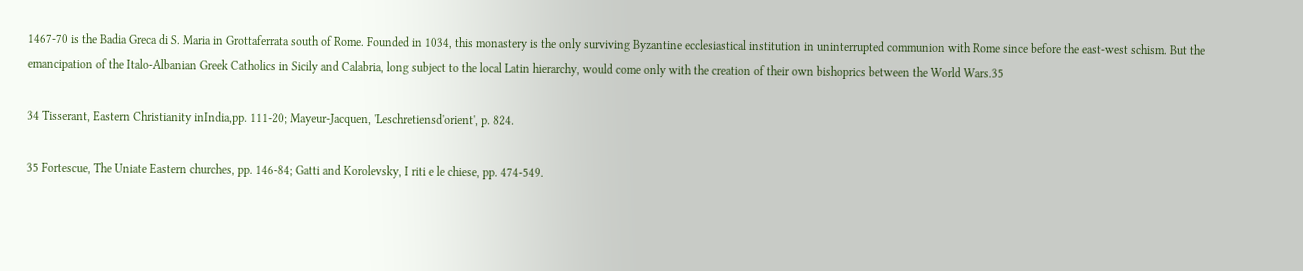1467-70 is the Badia Greca di S. Maria in Grottaferrata south of Rome. Founded in 1034, this monastery is the only surviving Byzantine ecclesiastical institution in uninterrupted communion with Rome since before the east-west schism. But the emancipation of the Italo-Albanian Greek Catholics in Sicily and Calabria, long subject to the local Latin hierarchy, would come only with the creation of their own bishoprics between the World Wars.35

34 Tisserant, Eastern Christianity inIndia,pp. 111-20; Mayeur-Jacquen, 'Leschretiensd'orient', p. 824.

35 Fortescue, The Uniate Eastern churches, pp. 146-84; Gatti and Korolevsky, I riti e le chiese, pp. 474-549.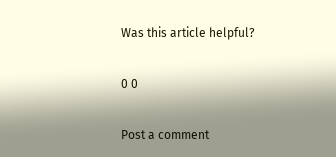Was this article helpful?

0 0

Post a comment